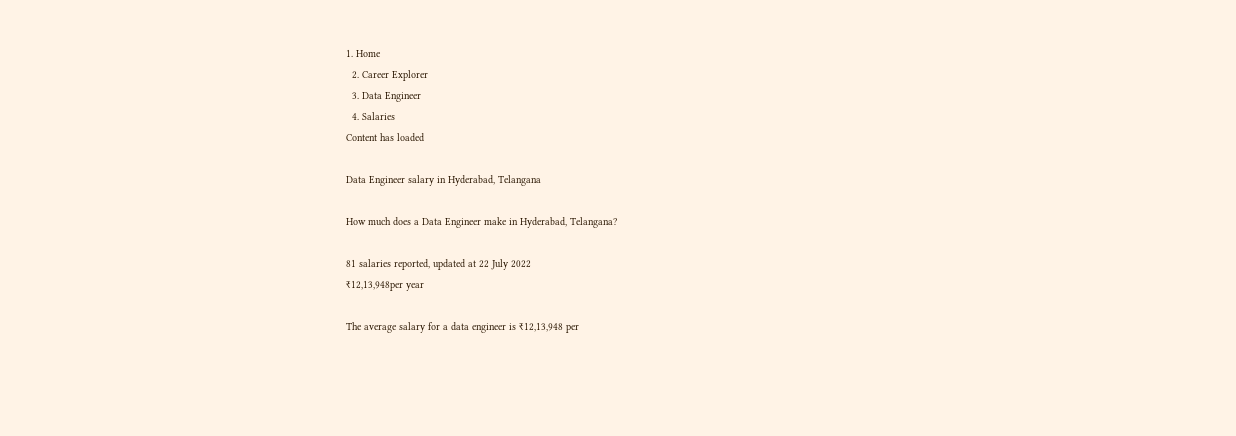1. Home
  2. Career Explorer
  3. Data Engineer
  4. Salaries
Content has loaded

Data Engineer salary in Hyderabad, Telangana

How much does a Data Engineer make in Hyderabad, Telangana?

81 salaries reported, updated at 22 July 2022
₹12,13,948per year

The average salary for a data engineer is ₹12,13,948 per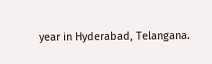year in Hyderabad, Telangana.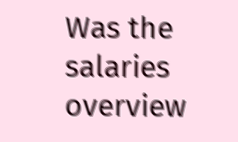Was the salaries overview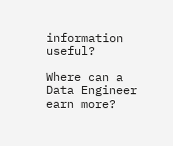information useful?

Where can a Data Engineer earn more?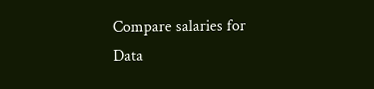Compare salaries for Data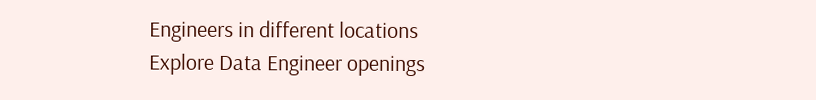Engineers in different locations
Explore Data Engineer openings